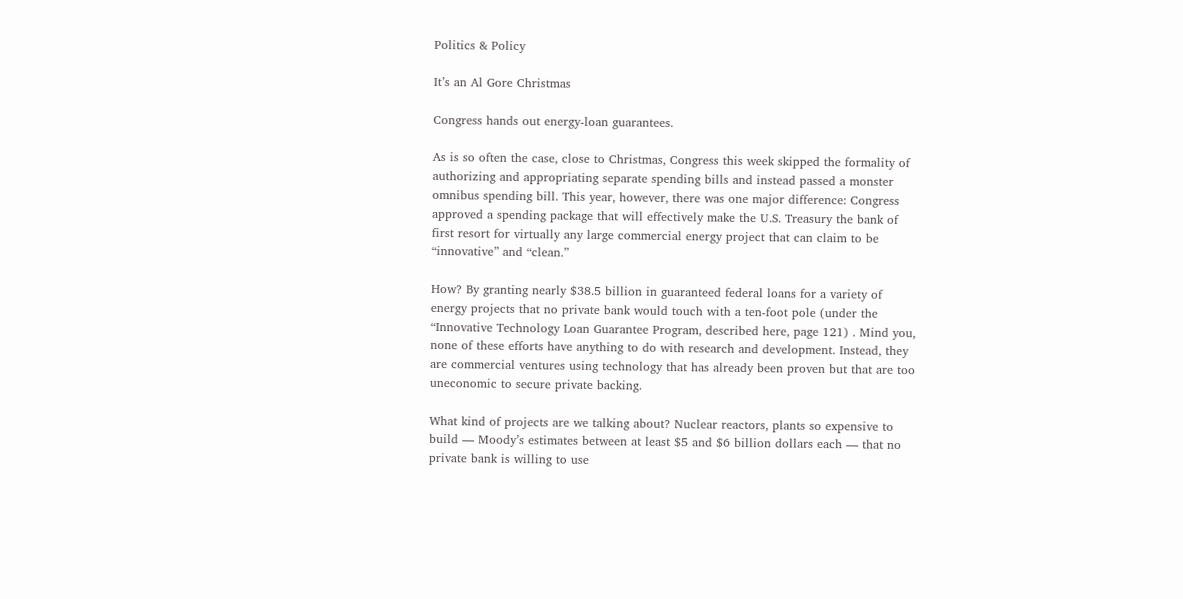Politics & Policy

It’s an Al Gore Christmas

Congress hands out energy-loan guarantees.

As is so often the case, close to Christmas, Congress this week skipped the formality of authorizing and appropriating separate spending bills and instead passed a monster omnibus spending bill. This year, however, there was one major difference: Congress approved a spending package that will effectively make the U.S. Treasury the bank of first resort for virtually any large commercial energy project that can claim to be “innovative” and “clean.”

How? By granting nearly $38.5 billion in guaranteed federal loans for a variety of energy projects that no private bank would touch with a ten-foot pole (under the “Innovative Technology Loan Guarantee Program, described here, page 121) . Mind you, none of these efforts have anything to do with research and development. Instead, they are commercial ventures using technology that has already been proven but that are too uneconomic to secure private backing.

What kind of projects are we talking about? Nuclear reactors, plants so expensive to build — Moody’s estimates between at least $5 and $6 billion dollars each — that no private bank is willing to use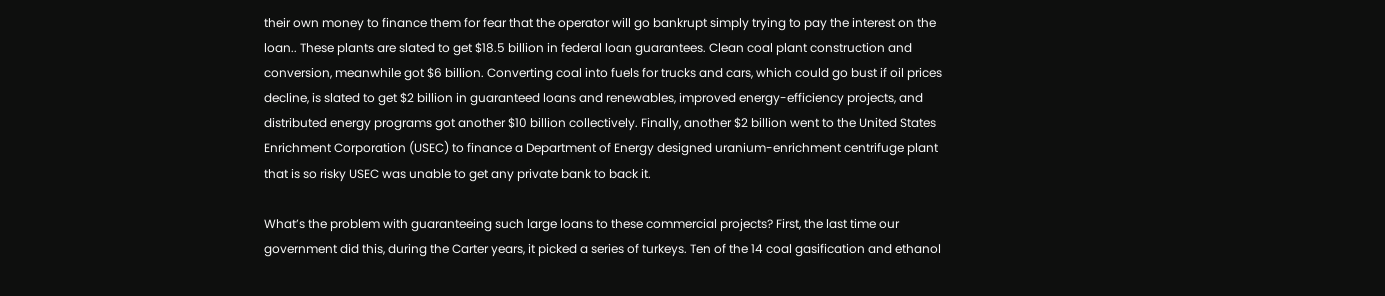their own money to finance them for fear that the operator will go bankrupt simply trying to pay the interest on the loan.. These plants are slated to get $18.5 billion in federal loan guarantees. Clean coal plant construction and conversion, meanwhile got $6 billion. Converting coal into fuels for trucks and cars, which could go bust if oil prices decline, is slated to get $2 billion in guaranteed loans and renewables, improved energy-efficiency projects, and distributed energy programs got another $10 billion collectively. Finally, another $2 billion went to the United States Enrichment Corporation (USEC) to finance a Department of Energy designed uranium-enrichment centrifuge plant that is so risky USEC was unable to get any private bank to back it.

What’s the problem with guaranteeing such large loans to these commercial projects? First, the last time our government did this, during the Carter years, it picked a series of turkeys. Ten of the 14 coal gasification and ethanol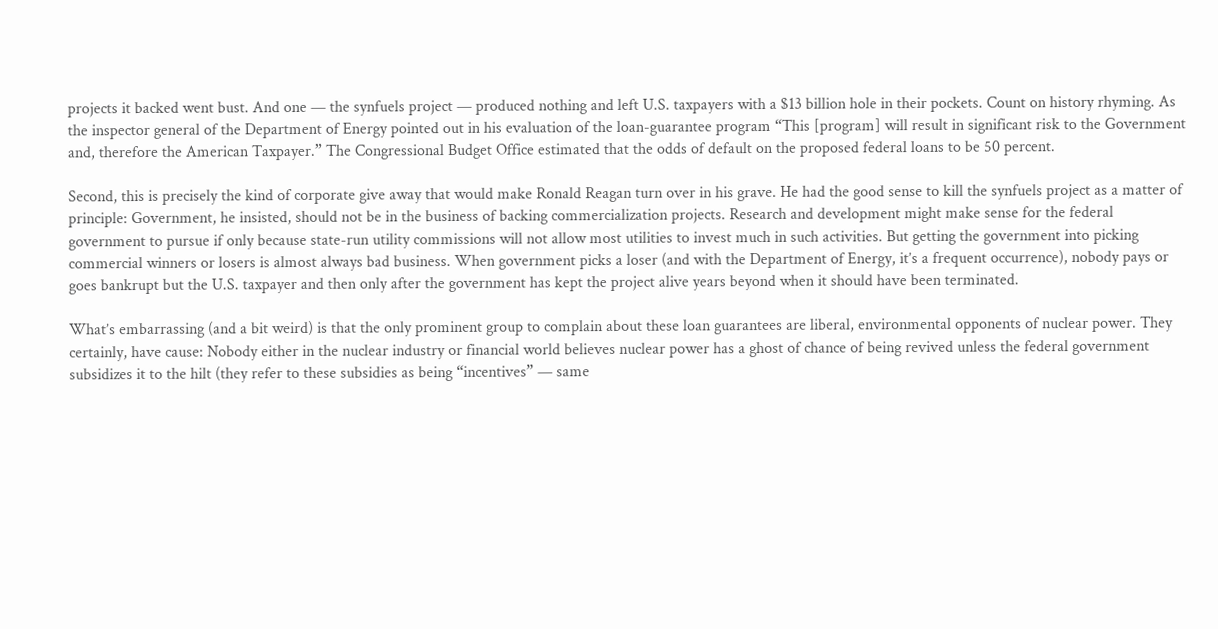projects it backed went bust. And one — the synfuels project — produced nothing and left U.S. taxpayers with a $13 billion hole in their pockets. Count on history rhyming. As the inspector general of the Department of Energy pointed out in his evaluation of the loan-guarantee program “This [program] will result in significant risk to the Government and, therefore the American Taxpayer.” The Congressional Budget Office estimated that the odds of default on the proposed federal loans to be 50 percent.

Second, this is precisely the kind of corporate give away that would make Ronald Reagan turn over in his grave. He had the good sense to kill the synfuels project as a matter of principle: Government, he insisted, should not be in the business of backing commercialization projects. Research and development might make sense for the federal government to pursue if only because state-run utility commissions will not allow most utilities to invest much in such activities. But getting the government into picking commercial winners or losers is almost always bad business. When government picks a loser (and with the Department of Energy, it’s a frequent occurrence), nobody pays or goes bankrupt but the U.S. taxpayer and then only after the government has kept the project alive years beyond when it should have been terminated.

What’s embarrassing (and a bit weird) is that the only prominent group to complain about these loan guarantees are liberal, environmental opponents of nuclear power. They certainly, have cause: Nobody either in the nuclear industry or financial world believes nuclear power has a ghost of chance of being revived unless the federal government subsidizes it to the hilt (they refer to these subsidies as being “incentives” — same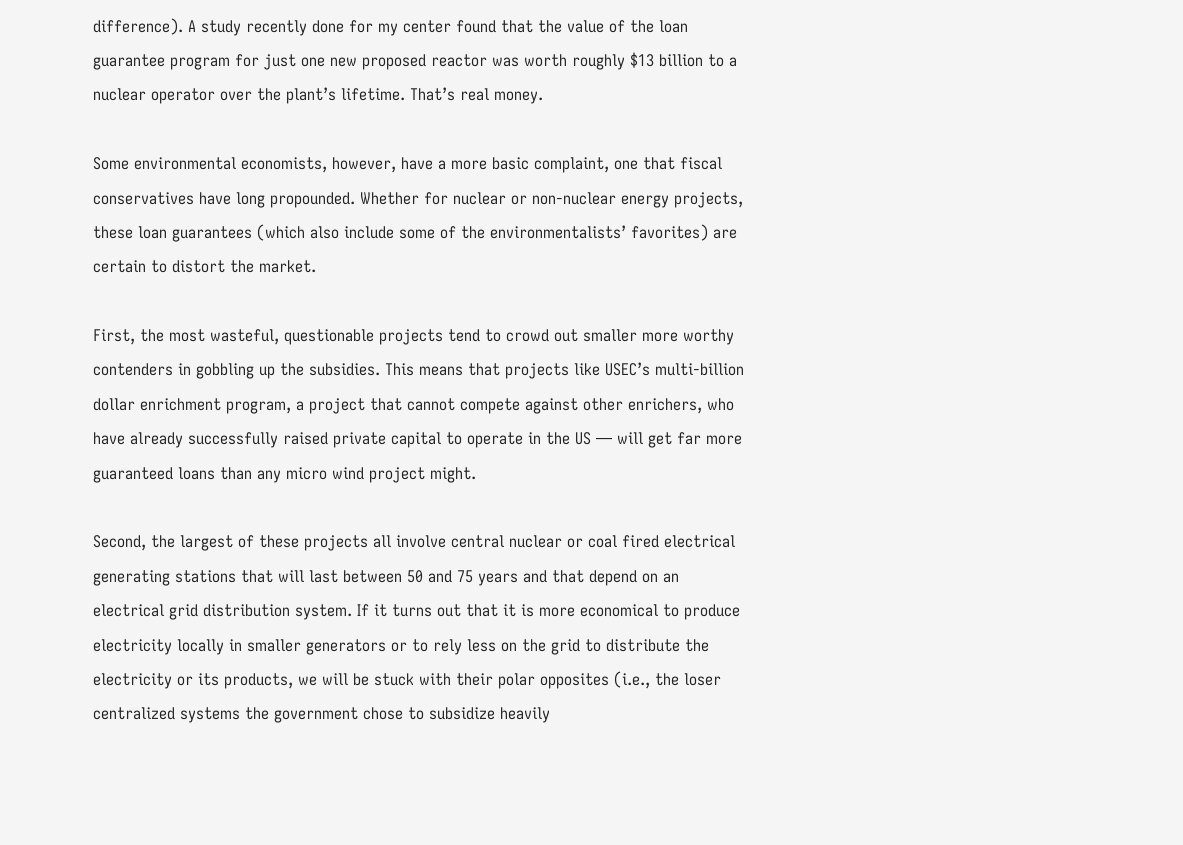difference). A study recently done for my center found that the value of the loan guarantee program for just one new proposed reactor was worth roughly $13 billion to a nuclear operator over the plant’s lifetime. That’s real money.

Some environmental economists, however, have a more basic complaint, one that fiscal conservatives have long propounded. Whether for nuclear or non-nuclear energy projects, these loan guarantees (which also include some of the environmentalists’ favorites) are certain to distort the market.

First, the most wasteful, questionable projects tend to crowd out smaller more worthy contenders in gobbling up the subsidies. This means that projects like USEC’s multi-billion dollar enrichment program, a project that cannot compete against other enrichers, who have already successfully raised private capital to operate in the US — will get far more guaranteed loans than any micro wind project might.

Second, the largest of these projects all involve central nuclear or coal fired electrical generating stations that will last between 50 and 75 years and that depend on an electrical grid distribution system. If it turns out that it is more economical to produce electricity locally in smaller generators or to rely less on the grid to distribute the electricity or its products, we will be stuck with their polar opposites (i.e., the loser centralized systems the government chose to subsidize heavily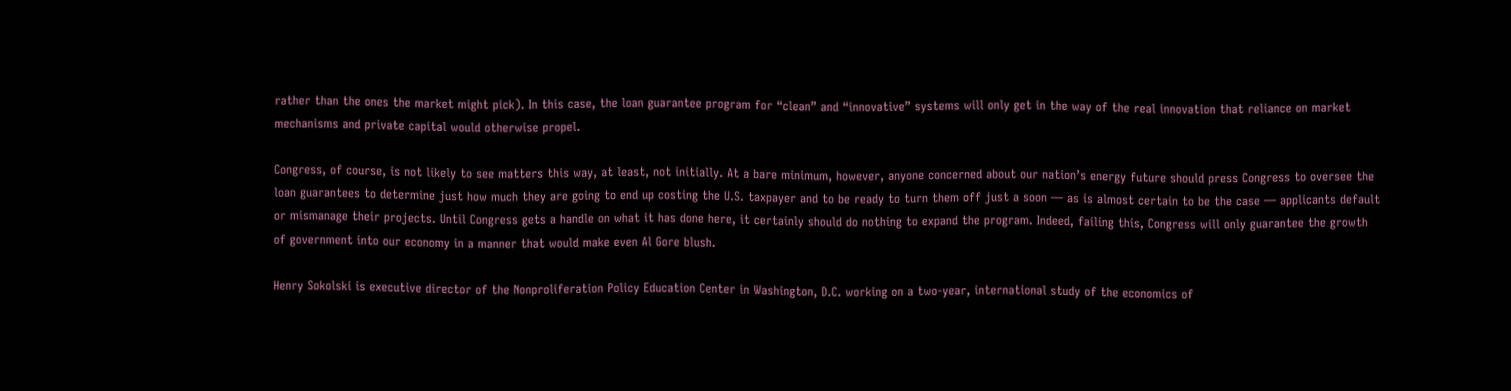rather than the ones the market might pick). In this case, the loan guarantee program for “clean” and “innovative” systems will only get in the way of the real innovation that reliance on market mechanisms and private capital would otherwise propel.

Congress, of course, is not likely to see matters this way, at least, not initially. At a bare minimum, however, anyone concerned about our nation’s energy future should press Congress to oversee the loan guarantees to determine just how much they are going to end up costing the U.S. taxpayer and to be ready to turn them off just a soon — as is almost certain to be the case — applicants default or mismanage their projects. Until Congress gets a handle on what it has done here, it certainly should do nothing to expand the program. Indeed, failing this, Congress will only guarantee the growth of government into our economy in a manner that would make even Al Gore blush.

Henry Sokolski is executive director of the Nonproliferation Policy Education Center in Washington, D.C. working on a two-year, international study of the economics of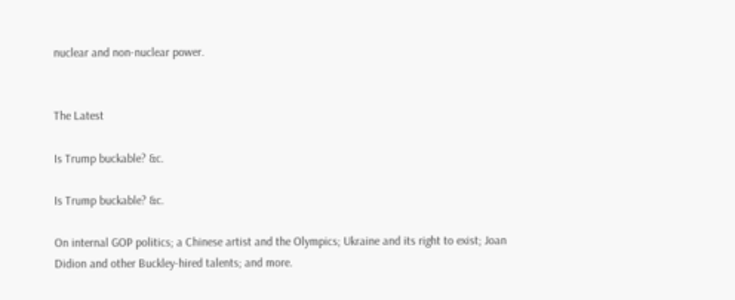nuclear and non-nuclear power.


The Latest

Is Trump buckable? &c.

Is Trump buckable? &c.

On internal GOP politics; a Chinese artist and the Olympics; Ukraine and its right to exist; Joan Didion and other Buckley-hired talents; and more.